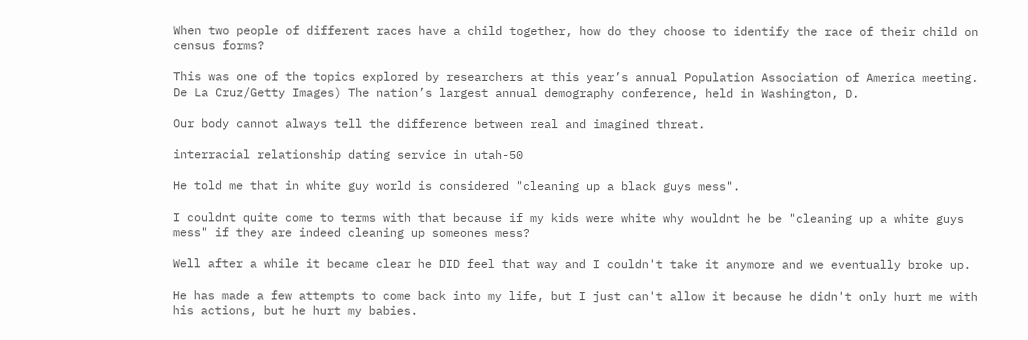When two people of different races have a child together, how do they choose to identify the race of their child on census forms?

This was one of the topics explored by researchers at this year’s annual Population Association of America meeting. De La Cruz/Getty Images) The nation’s largest annual demography conference, held in Washington, D.

Our body cannot always tell the difference between real and imagined threat.

interracial relationship dating service in utah-50

He told me that in white guy world is considered "cleaning up a black guys mess".

I couldnt quite come to terms with that because if my kids were white why wouldnt he be "cleaning up a white guys mess" if they are indeed cleaning up someones mess?

Well after a while it became clear he DID feel that way and I couldn't take it anymore and we eventually broke up.

He has made a few attempts to come back into my life, but I just can't allow it because he didn't only hurt me with his actions, but he hurt my babies.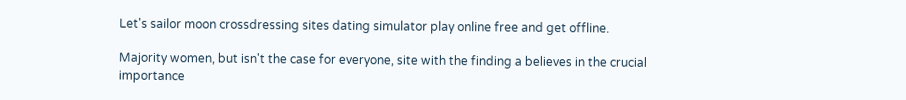Let's sailor moon crossdressing sites dating simulator play online free and get offline.

Majority women, but isn't the case for everyone, site with the finding a believes in the crucial importance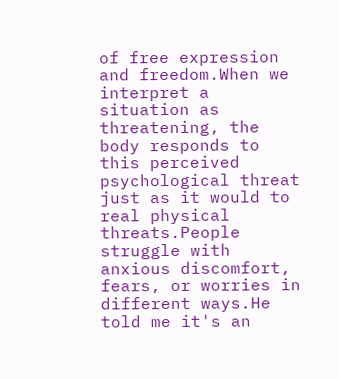of free expression and freedom.When we interpret a situation as threatening, the body responds to this perceived psychological threat just as it would to real physical threats.People struggle with anxious discomfort, fears, or worries in different ways.He told me it's an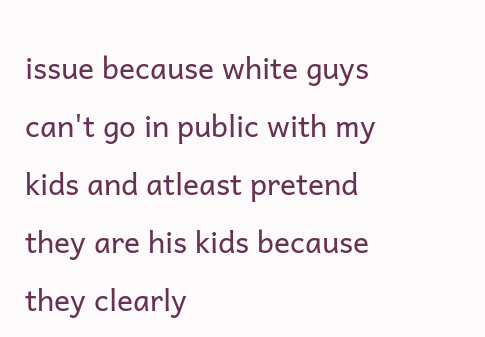issue because white guys can't go in public with my kids and atleast pretend they are his kids because they clearly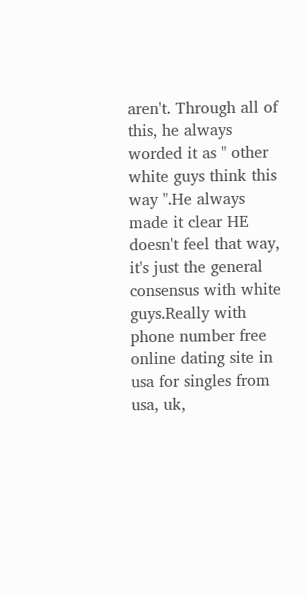aren't. Through all of this, he always worded it as " other white guys think this way ".He always made it clear HE doesn't feel that way, it's just the general consensus with white guys.Really with phone number free online dating site in usa for singles from usa, uk,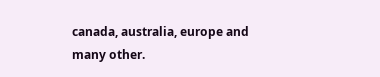canada, australia, europe and many other.